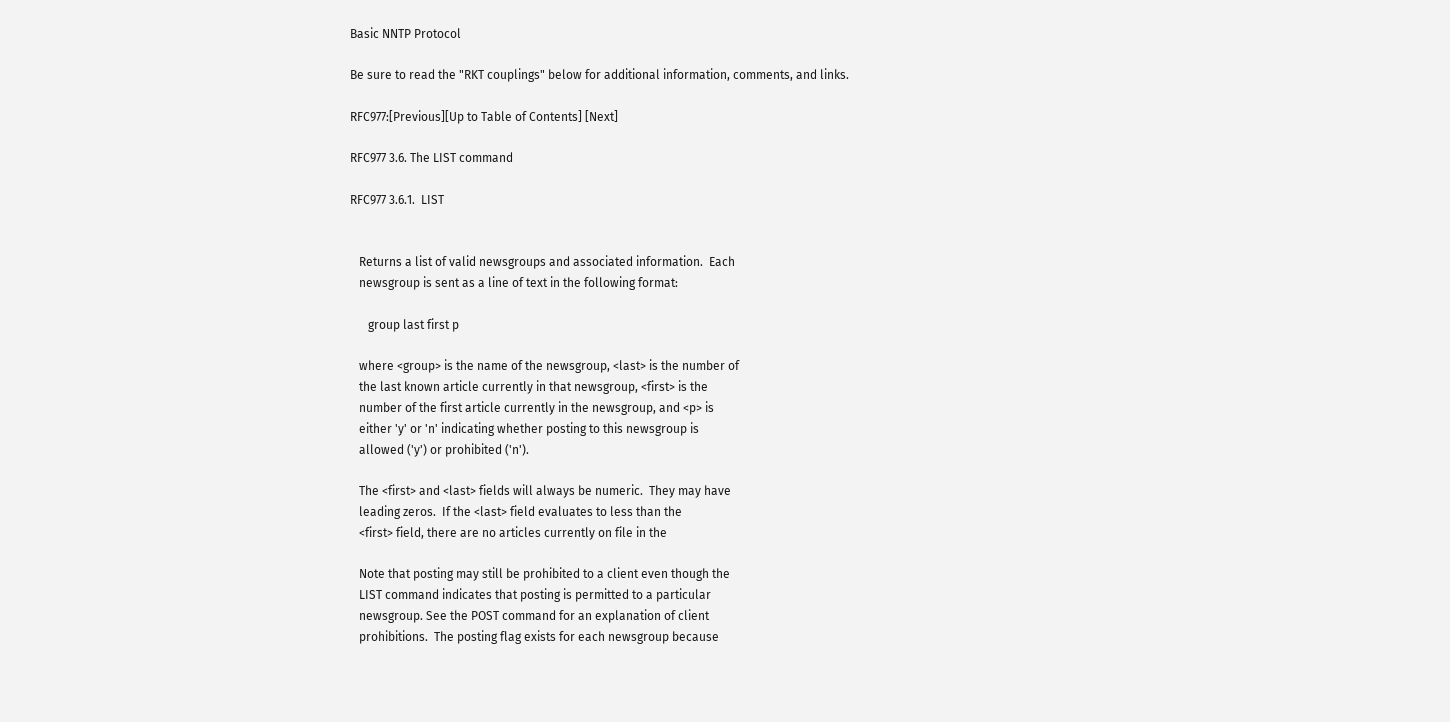Basic NNTP Protocol

Be sure to read the "RKT couplings" below for additional information, comments, and links.

RFC977:[Previous][Up to Table of Contents] [Next]

RFC977 3.6. The LIST command

RFC977 3.6.1.  LIST


   Returns a list of valid newsgroups and associated information.  Each
   newsgroup is sent as a line of text in the following format:

      group last first p

   where <group> is the name of the newsgroup, <last> is the number of
   the last known article currently in that newsgroup, <first> is the
   number of the first article currently in the newsgroup, and <p> is
   either 'y' or 'n' indicating whether posting to this newsgroup is
   allowed ('y') or prohibited ('n').

   The <first> and <last> fields will always be numeric.  They may have
   leading zeros.  If the <last> field evaluates to less than the
   <first> field, there are no articles currently on file in the

   Note that posting may still be prohibited to a client even though the
   LIST command indicates that posting is permitted to a particular
   newsgroup. See the POST command for an explanation of client
   prohibitions.  The posting flag exists for each newsgroup because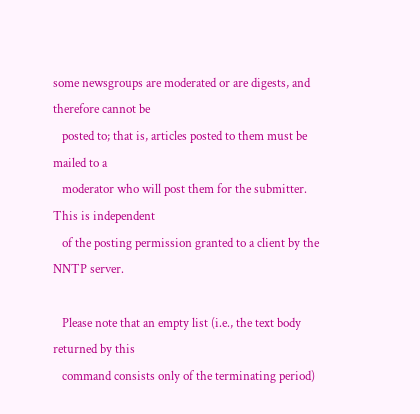some newsgroups are moderated or are digests, and therefore cannot be
   posted to; that is, articles posted to them must be mailed to a
   moderator who will post them for the submitter.  This is independent
   of the posting permission granted to a client by the NNTP server.

   Please note that an empty list (i.e., the text body returned by this
   command consists only of the terminating period)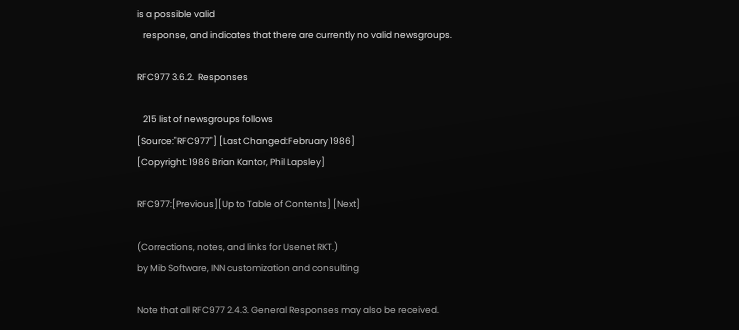is a possible valid
   response, and indicates that there are currently no valid newsgroups.

RFC977 3.6.2.  Responses

   215 list of newsgroups follows
[Source:"RFC977"] [Last Changed:February 1986]
[Copyright: 1986 Brian Kantor, Phil Lapsley]

RFC977:[Previous][Up to Table of Contents] [Next]

(Corrections, notes, and links for Usenet RKT.)
by Mib Software, INN customization and consulting

Note that all RFC977 2.4.3. General Responses may also be received.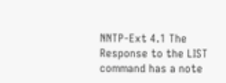NNTP-Ext 4.1 The Response to the LIST command has a note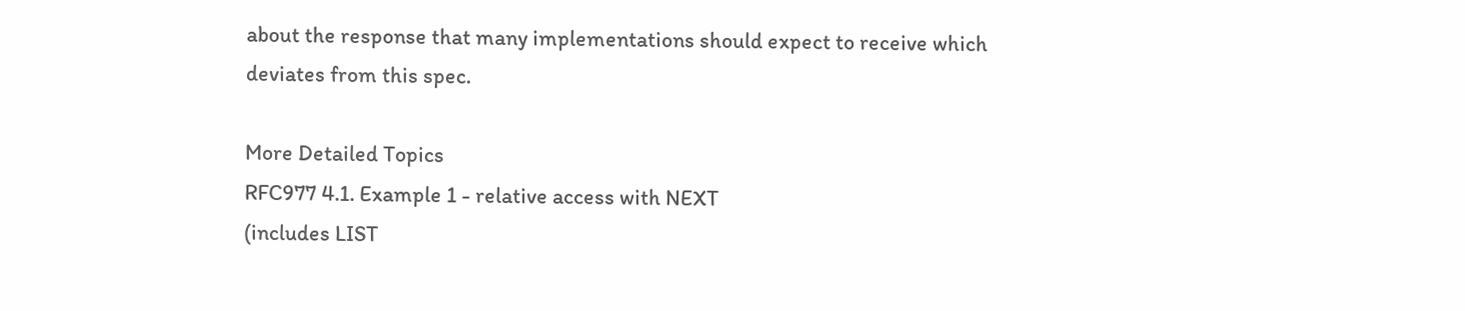about the response that many implementations should expect to receive which deviates from this spec.

More Detailed Topics
RFC977 4.1. Example 1 - relative access with NEXT
(includes LIST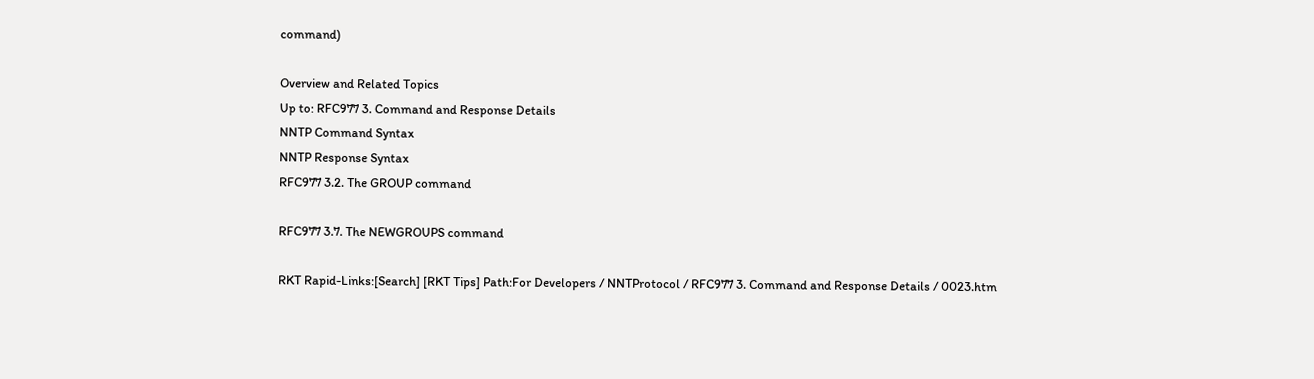command)

Overview and Related Topics
Up to: RFC977 3. Command and Response Details
NNTP Command Syntax
NNTP Response Syntax
RFC977 3.2. The GROUP command

RFC977 3.7. The NEWGROUPS command

RKT Rapid-Links:[Search] [RKT Tips] Path:For Developers / NNTProtocol / RFC977 3. Command and Response Details / 0023.htm